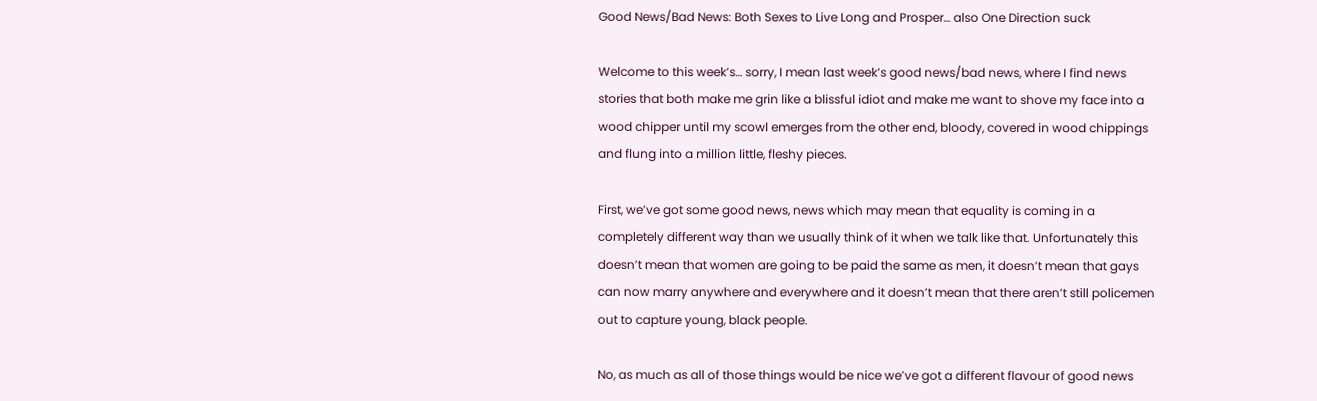Good News/Bad News: Both Sexes to Live Long and Prosper… also One Direction suck

Welcome to this week’s… sorry, I mean last week’s good news/bad news, where I find news stories that both make me grin like a blissful idiot and make me want to shove my face into a wood chipper until my scowl emerges from the other end, bloody, covered in wood chippings and flung into a million little, fleshy pieces.

First, we’ve got some good news, news which may mean that equality is coming in a completely different way than we usually think of it when we talk like that. Unfortunately this doesn’t mean that women are going to be paid the same as men, it doesn’t mean that gays can now marry anywhere and everywhere and it doesn’t mean that there aren’t still policemen out to capture young, black people.

No, as much as all of those things would be nice we’ve got a different flavour of good news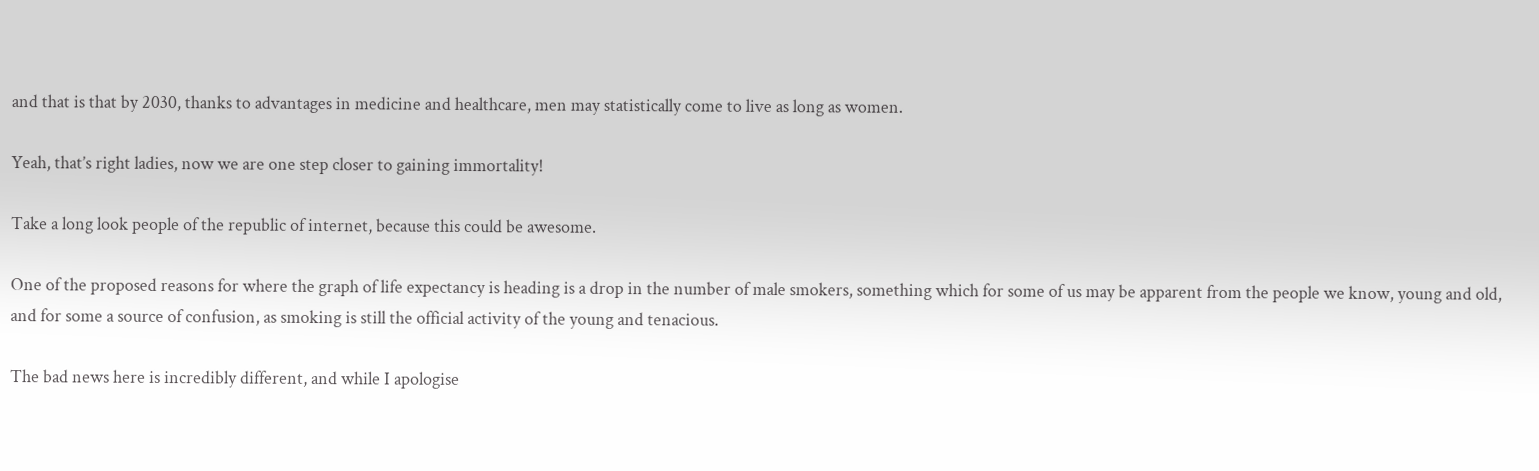and that is that by 2030, thanks to advantages in medicine and healthcare, men may statistically come to live as long as women.

Yeah, that’s right ladies, now we are one step closer to gaining immortality!

Take a long look people of the republic of internet, because this could be awesome.

One of the proposed reasons for where the graph of life expectancy is heading is a drop in the number of male smokers, something which for some of us may be apparent from the people we know, young and old, and for some a source of confusion, as smoking is still the official activity of the young and tenacious.

The bad news here is incredibly different, and while I apologise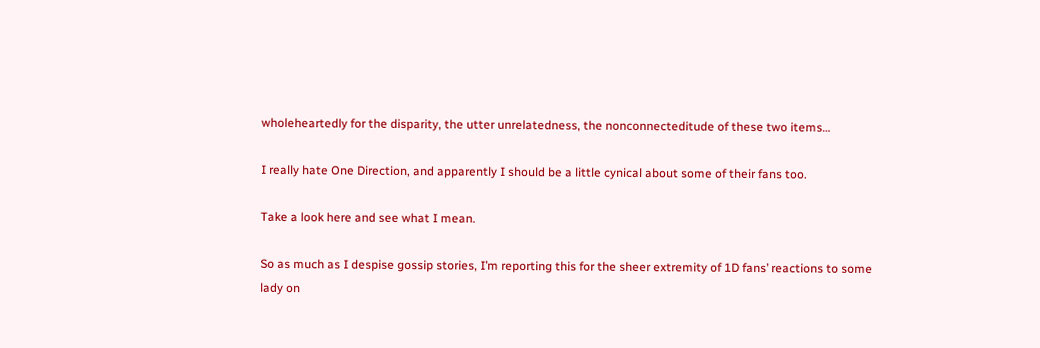wholeheartedly for the disparity, the utter unrelatedness, the nonconnecteditude of these two items…

I really hate One Direction, and apparently I should be a little cynical about some of their fans too.

Take a look here and see what I mean.

So as much as I despise gossip stories, I’m reporting this for the sheer extremity of 1D fans’ reactions to some lady on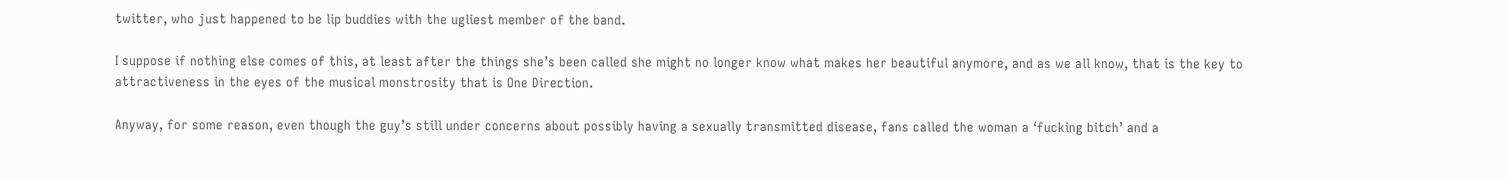twitter, who just happened to be lip buddies with the ugliest member of the band.

I suppose if nothing else comes of this, at least after the things she’s been called she might no longer know what makes her beautiful anymore, and as we all know, that is the key to attractiveness in the eyes of the musical monstrosity that is One Direction.

Anyway, for some reason, even though the guy’s still under concerns about possibly having a sexually transmitted disease, fans called the woman a ‘fucking bitch’ and a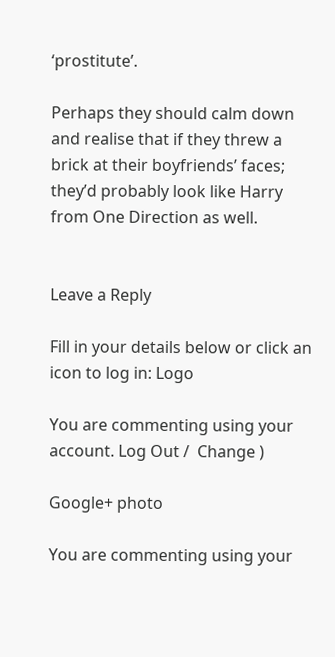‘prostitute’.

Perhaps they should calm down and realise that if they threw a brick at their boyfriends’ faces; they’d probably look like Harry from One Direction as well.


Leave a Reply

Fill in your details below or click an icon to log in: Logo

You are commenting using your account. Log Out /  Change )

Google+ photo

You are commenting using your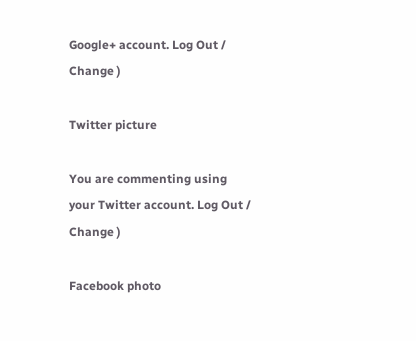Google+ account. Log Out /  Change )

Twitter picture

You are commenting using your Twitter account. Log Out /  Change )

Facebook photo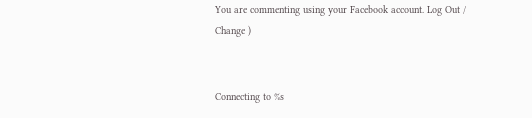You are commenting using your Facebook account. Log Out /  Change )


Connecting to %s